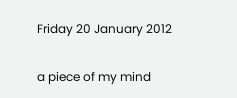Friday 20 January 2012

a piece of my mind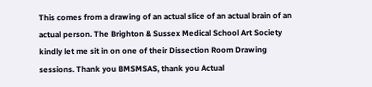This comes from a drawing of an actual slice of an actual brain of an actual person. The Brighton & Sussex Medical School Art Society kindly let me sit in on one of their Dissection Room Drawing sessions. Thank you BMSMSAS, thank you Actual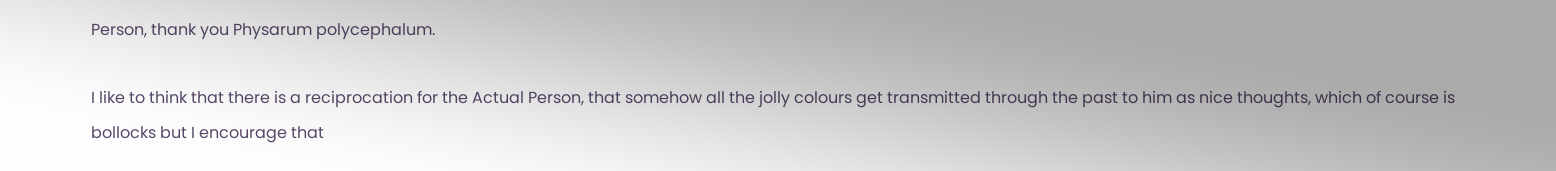Person, thank you Physarum polycephalum.

I like to think that there is a reciprocation for the Actual Person, that somehow all the jolly colours get transmitted through the past to him as nice thoughts, which of course is bollocks but I encourage that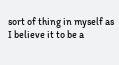sort of thing in myself as I believe it to be a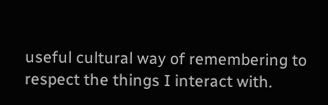useful cultural way of remembering to respect the things I interact with.